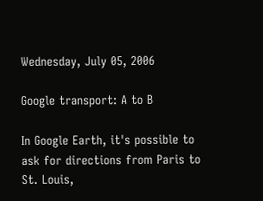Wednesday, July 05, 2006

Google transport: A to B

In Google Earth, it's possible to ask for directions from Paris to St. Louis,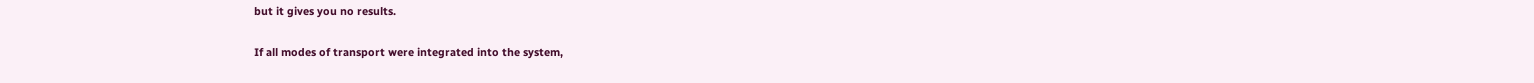but it gives you no results.

If all modes of transport were integrated into the system,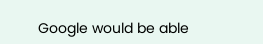Google would be able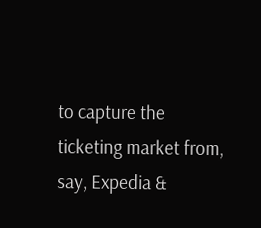to capture the ticketing market from, say, Expedia &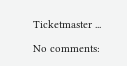Ticketmaster ...

No comments: